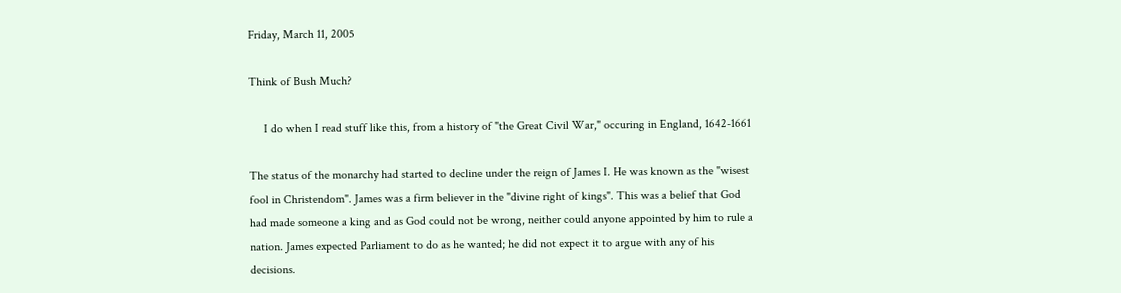Friday, March 11, 2005

Think of Bush Much?

     I do when I read stuff like this, from a history of "the Great Civil War," occuring in England, 1642-1661

The status of the monarchy had started to decline under the reign of James I. He was known as the "wisest fool in Christendom". James was a firm believer in the "divine right of kings". This was a belief that God had made someone a king and as God could not be wrong, neither could anyone appointed by him to rule a nation. James expected Parliament to do as he wanted; he did not expect it to argue with any of his decisions.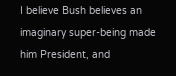I believe Bush believes an imaginary super-being made him President, and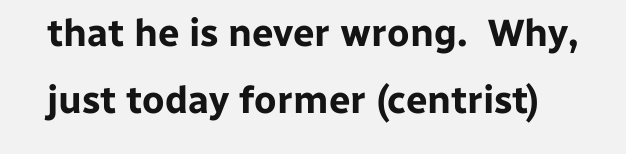that he is never wrong.  Why, just today former (centrist)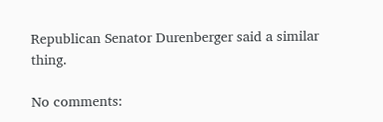Republican Senator Durenberger said a similar thing.

No comments: